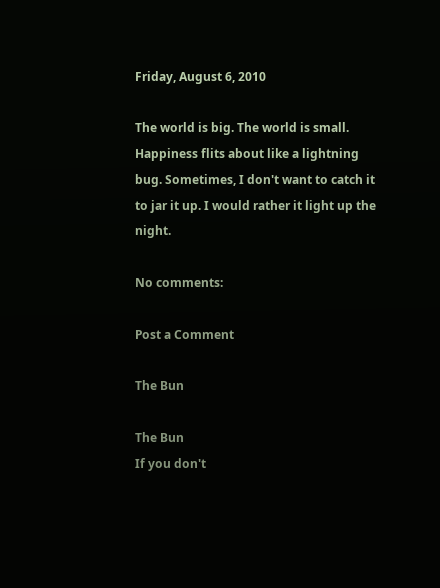Friday, August 6, 2010

The world is big. The world is small. Happiness flits about like a lightning bug. Sometimes, I don't want to catch it to jar it up. I would rather it light up the night.

No comments:

Post a Comment

The Bun

The Bun
If you don't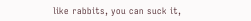like rabbits, you can suck it,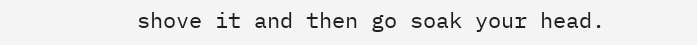shove it and then go soak your head.